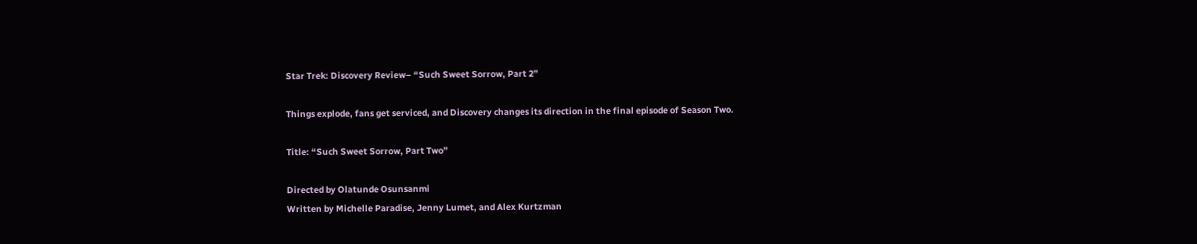Star Trek: Discovery Review– “Such Sweet Sorrow, Part 2”

Things explode, fans get serviced, and Discovery changes its direction in the final episode of Season Two.

Title: “Such Sweet Sorrow, Part Two”

Directed by Olatunde Osunsanmi
Written by Michelle Paradise, Jenny Lumet, and Alex Kurtzman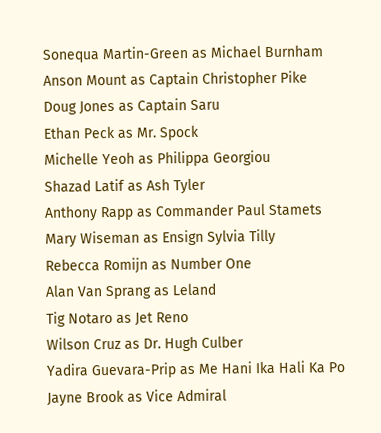Sonequa Martin-Green as Michael Burnham
Anson Mount as Captain Christopher Pike
Doug Jones as Captain Saru
Ethan Peck as Mr. Spock
Michelle Yeoh as Philippa Georgiou
Shazad Latif as Ash Tyler
Anthony Rapp as Commander Paul Stamets
Mary Wiseman as Ensign Sylvia Tilly
Rebecca Romijn as Number One
Alan Van Sprang as Leland
Tig Notaro as Jet Reno
Wilson Cruz as Dr. Hugh Culber
Yadira Guevara-Prip as Me Hani Ika Hali Ka Po
Jayne Brook as Vice Admiral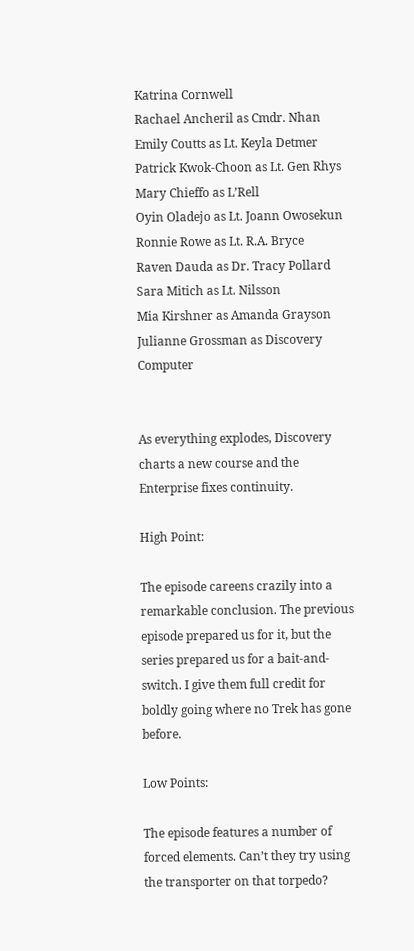Katrina Cornwell
Rachael Ancheril as Cmdr. Nhan
Emily Coutts as Lt. Keyla Detmer
Patrick Kwok-Choon as Lt. Gen Rhys
Mary Chieffo as L’Rell
Oyin Oladejo as Lt. Joann Owosekun
Ronnie Rowe as Lt. R.A. Bryce
Raven Dauda as Dr. Tracy Pollard
Sara Mitich as Lt. Nilsson
Mia Kirshner as Amanda Grayson
Julianne Grossman as Discovery Computer


As everything explodes, Discovery charts a new course and the Enterprise fixes continuity.

High Point:

The episode careens crazily into a remarkable conclusion. The previous episode prepared us for it, but the series prepared us for a bait-and-switch. I give them full credit for boldly going where no Trek has gone before.

Low Points:

The episode features a number of forced elements. Can’t they try using the transporter on that torpedo?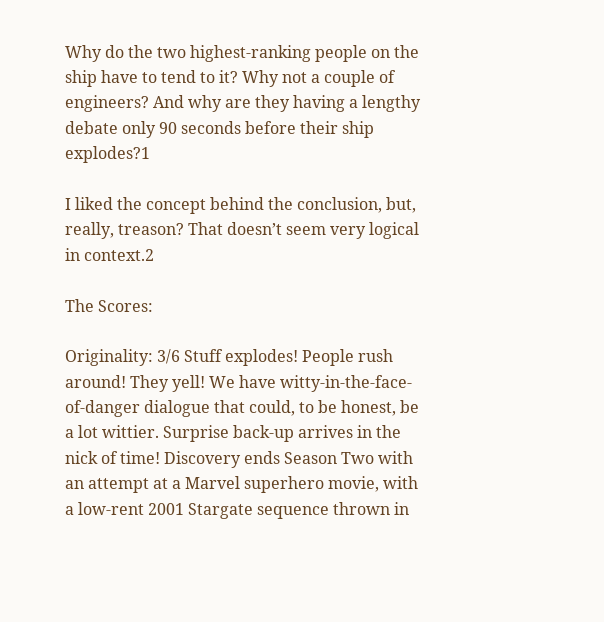Why do the two highest-ranking people on the ship have to tend to it? Why not a couple of engineers? And why are they having a lengthy debate only 90 seconds before their ship explodes?1

I liked the concept behind the conclusion, but, really, treason? That doesn’t seem very logical in context.2

The Scores:

Originality: 3/6 Stuff explodes! People rush around! They yell! We have witty-in-the-face-of-danger dialogue that could, to be honest, be a lot wittier. Surprise back-up arrives in the nick of time! Discovery ends Season Two with an attempt at a Marvel superhero movie, with a low-rent 2001 Stargate sequence thrown in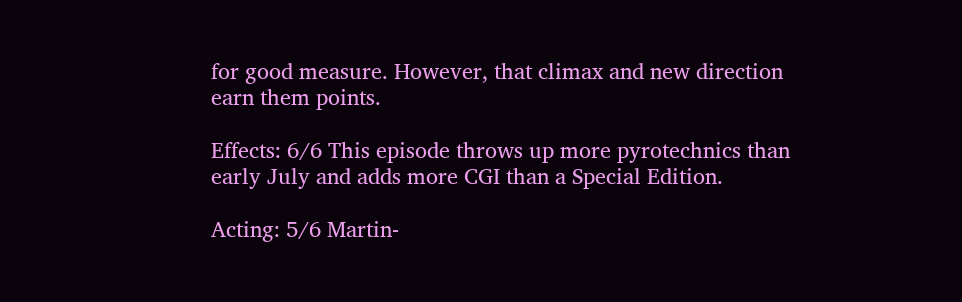for good measure. However, that climax and new direction earn them points.

Effects: 6/6 This episode throws up more pyrotechnics than early July and adds more CGI than a Special Edition.

Acting: 5/6 Martin-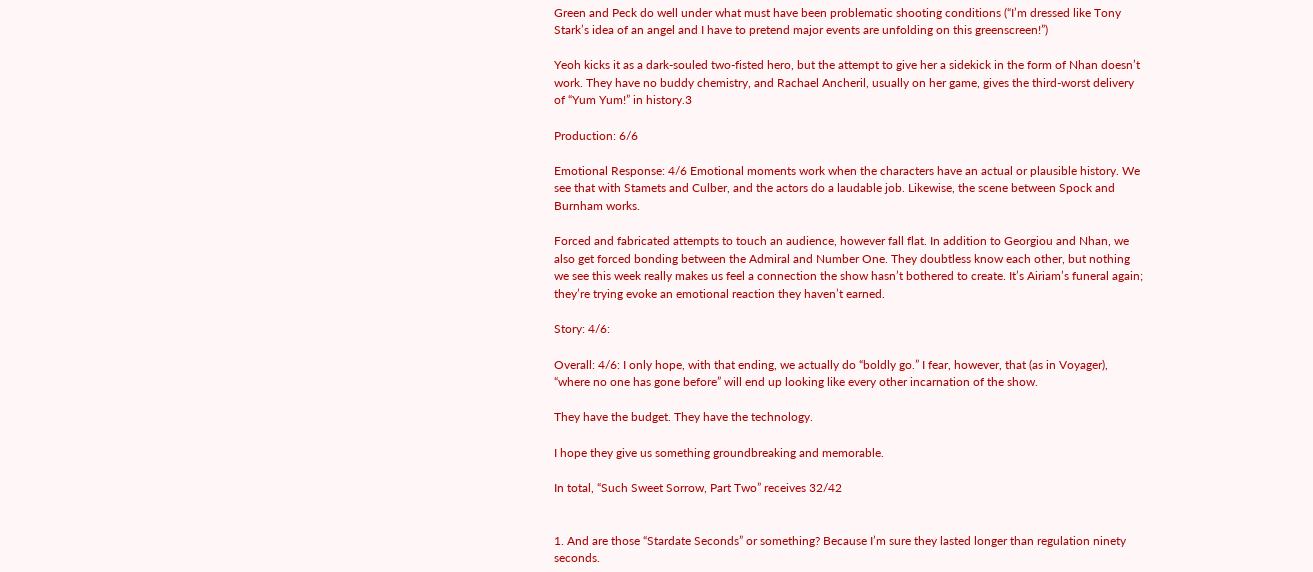Green and Peck do well under what must have been problematic shooting conditions (“I’m dressed like Tony Stark’s idea of an angel and I have to pretend major events are unfolding on this greenscreen!”)

Yeoh kicks it as a dark-souled two-fisted hero, but the attempt to give her a sidekick in the form of Nhan doesn’t work. They have no buddy chemistry, and Rachael Ancheril, usually on her game, gives the third-worst delivery of “Yum Yum!” in history.3

Production: 6/6

Emotional Response: 4/6 Emotional moments work when the characters have an actual or plausible history. We see that with Stamets and Culber, and the actors do a laudable job. Likewise, the scene between Spock and Burnham works.

Forced and fabricated attempts to touch an audience, however fall flat. In addition to Georgiou and Nhan, we also get forced bonding between the Admiral and Number One. They doubtless know each other, but nothing we see this week really makes us feel a connection the show hasn’t bothered to create. It’s Airiam’s funeral again; they’re trying evoke an emotional reaction they haven’t earned.

Story: 4/6:

Overall: 4/6: I only hope, with that ending, we actually do “boldly go.” I fear, however, that (as in Voyager), “where no one has gone before” will end up looking like every other incarnation of the show.

They have the budget. They have the technology.

I hope they give us something groundbreaking and memorable.

In total, “Such Sweet Sorrow, Part Two” receives 32/42


1. And are those “Stardate Seconds” or something? Because I’m sure they lasted longer than regulation ninety seconds.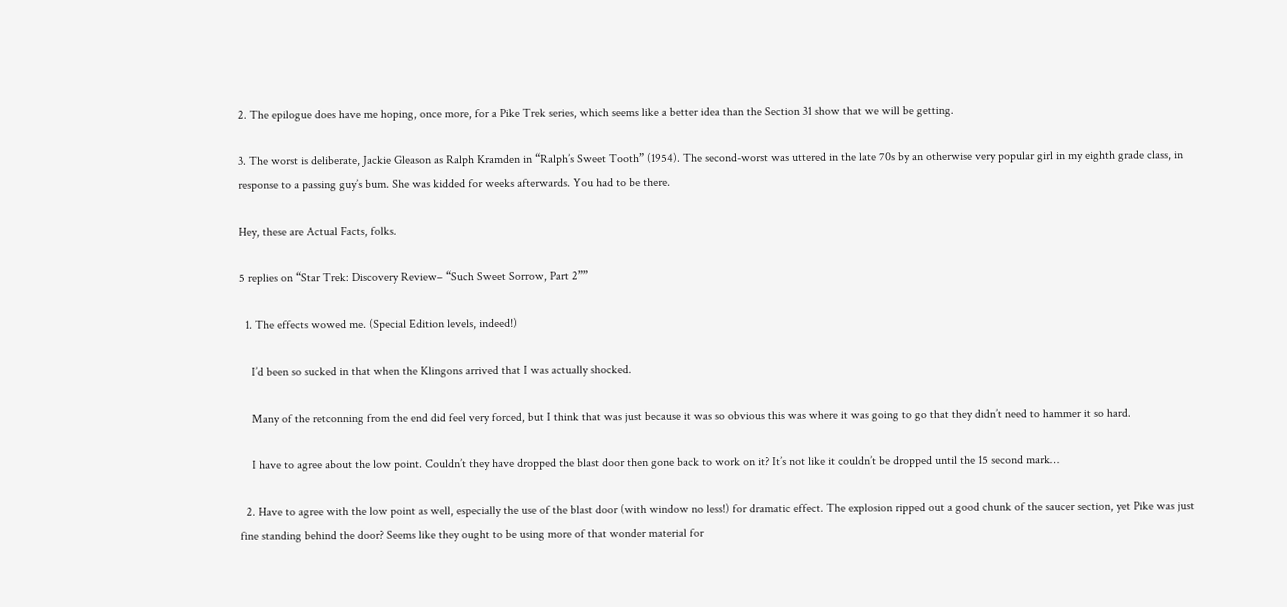2. The epilogue does have me hoping, once more, for a Pike Trek series, which seems like a better idea than the Section 31 show that we will be getting.

3. The worst is deliberate, Jackie Gleason as Ralph Kramden in “Ralph’s Sweet Tooth” (1954). The second-worst was uttered in the late 70s by an otherwise very popular girl in my eighth grade class, in response to a passing guy’s bum. She was kidded for weeks afterwards. You had to be there.

Hey, these are Actual Facts, folks.

5 replies on “Star Trek: Discovery Review– “Such Sweet Sorrow, Part 2””

  1. The effects wowed me. (Special Edition levels, indeed!)

    I’d been so sucked in that when the Klingons arrived that I was actually shocked.

    Many of the retconning from the end did feel very forced, but I think that was just because it was so obvious this was where it was going to go that they didn’t need to hammer it so hard.

    I have to agree about the low point. Couldn’t they have dropped the blast door then gone back to work on it? It’s not like it couldn’t be dropped until the 15 second mark…

  2. Have to agree with the low point as well, especially the use of the blast door (with window no less!) for dramatic effect. The explosion ripped out a good chunk of the saucer section, yet Pike was just fine standing behind the door? Seems like they ought to be using more of that wonder material for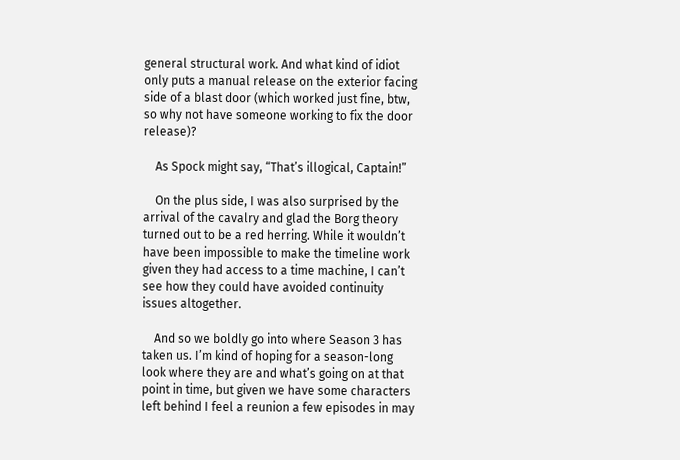general structural work. And what kind of idiot only puts a manual release on the exterior facing side of a blast door (which worked just fine, btw, so why not have someone working to fix the door release)?

    As Spock might say, “That’s illogical, Captain!”

    On the plus side, I was also surprised by the arrival of the cavalry and glad the Borg theory turned out to be a red herring. While it wouldn’t have been impossible to make the timeline work given they had access to a time machine, I can’t see how they could have avoided continuity issues altogether.

    And so we boldly go into where Season 3 has taken us. I’m kind of hoping for a season-long look where they are and what’s going on at that point in time, but given we have some characters left behind I feel a reunion a few episodes in may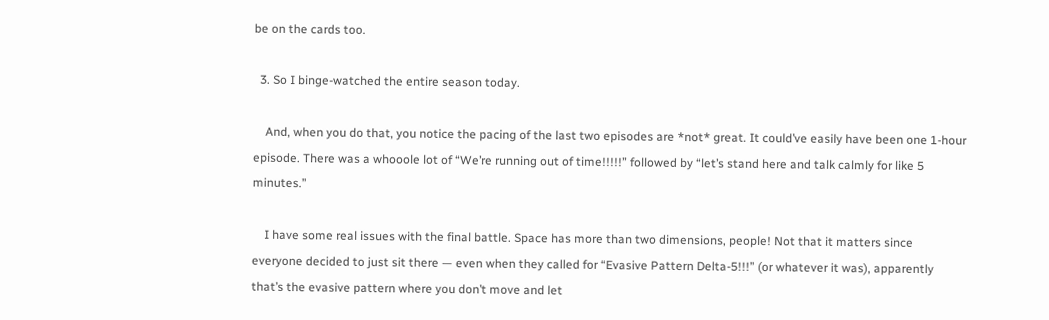be on the cards too.

  3. So I binge-watched the entire season today.

    And, when you do that, you notice the pacing of the last two episodes are *not* great. It could’ve easily have been one 1-hour episode. There was a whooole lot of “We’re running out of time!!!!!” followed by “let’s stand here and talk calmly for like 5 minutes.”

    I have some real issues with the final battle. Space has more than two dimensions, people! Not that it matters since everyone decided to just sit there — even when they called for “Evasive Pattern Delta-5!!!” (or whatever it was), apparently that’s the evasive pattern where you don’t move and let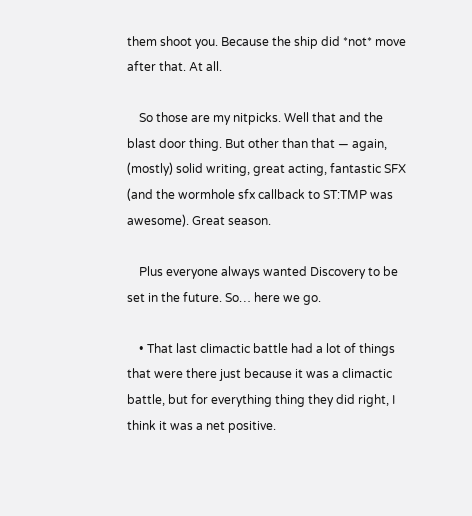them shoot you. Because the ship did *not* move after that. At all.

    So those are my nitpicks. Well that and the blast door thing. But other than that — again, (mostly) solid writing, great acting, fantastic SFX (and the wormhole sfx callback to ST:TMP was awesome). Great season.

    Plus everyone always wanted Discovery to be set in the future. So… here we go.

    • That last climactic battle had a lot of things that were there just because it was a climactic battle, but for everything thing they did right, I think it was a net positive.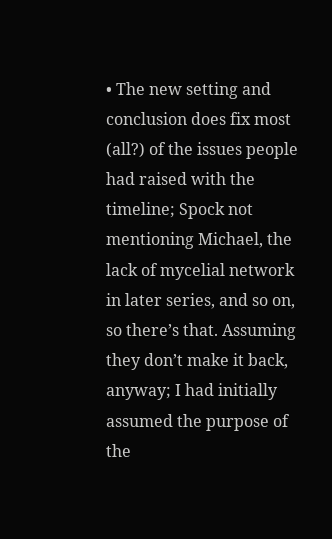• The new setting and conclusion does fix most (all?) of the issues people had raised with the timeline; Spock not mentioning Michael, the lack of mycelial network in later series, and so on, so there’s that. Assuming they don’t make it back, anyway; I had initially assumed the purpose of the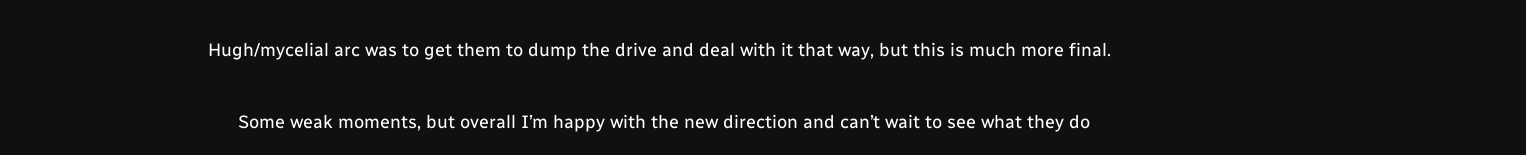Hugh/mycelial arc was to get them to dump the drive and deal with it that way, but this is much more final.

      Some weak moments, but overall I’m happy with the new direction and can’t wait to see what they do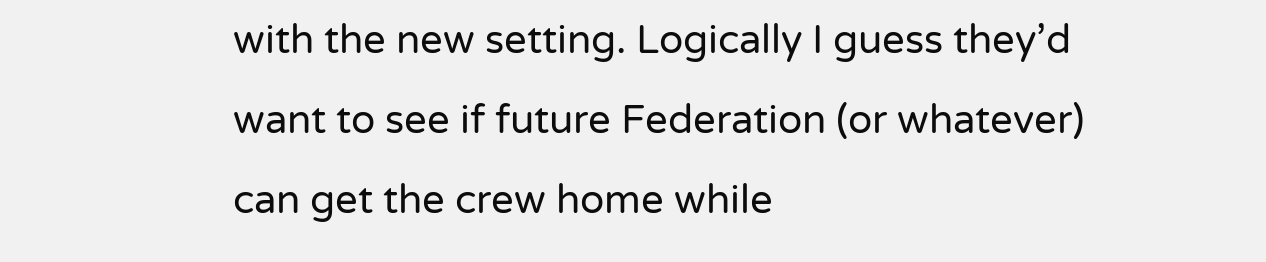with the new setting. Logically I guess they’d want to see if future Federation (or whatever) can get the crew home while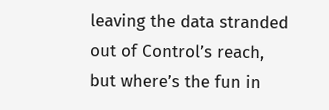leaving the data stranded out of Control’s reach, but where’s the fun in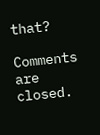that?

Comments are closed.